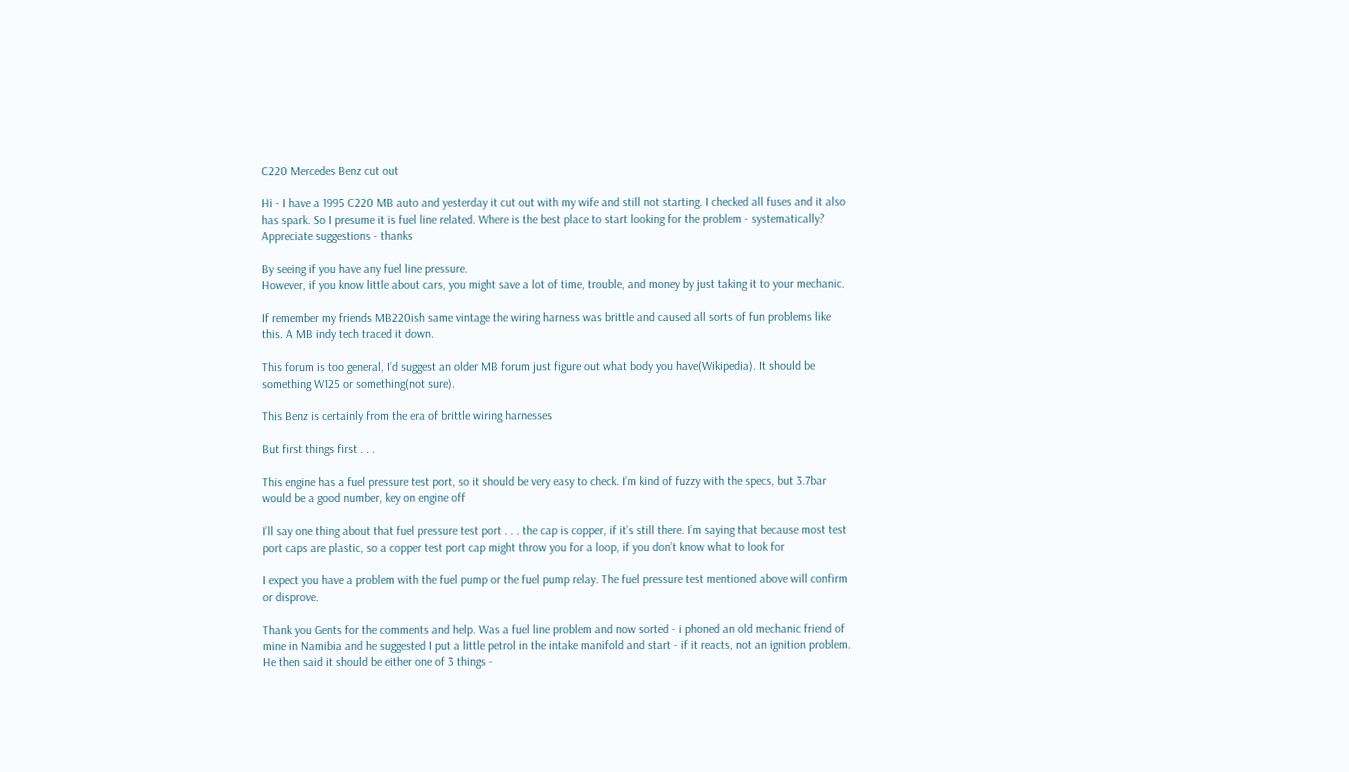C220 Mercedes Benz cut out

Hi - I have a 1995 C220 MB auto and yesterday it cut out with my wife and still not starting. I checked all fuses and it also has spark. So I presume it is fuel line related. Where is the best place to start looking for the problem - systematically? Appreciate suggestions - thanks

By seeing if you have any fuel line pressure.
However, if you know little about cars, you might save a lot of time, trouble, and money by just taking it to your mechanic.

If remember my friends MB220ish same vintage the wiring harness was brittle and caused all sorts of fun problems like this. A MB indy tech traced it down.

This forum is too general, I’d suggest an older MB forum just figure out what body you have(Wikipedia). It should be something W125 or something(not sure).

This Benz is certainly from the era of brittle wiring harnesses

But first things first . . .

This engine has a fuel pressure test port, so it should be very easy to check. I’m kind of fuzzy with the specs, but 3.7bar would be a good number, key on engine off

I’ll say one thing about that fuel pressure test port . . . the cap is copper, if it’s still there. I’m saying that because most test port caps are plastic, so a copper test port cap might throw you for a loop, if you don’t know what to look for

I expect you have a problem with the fuel pump or the fuel pump relay. The fuel pressure test mentioned above will confirm or disprove.

Thank you Gents for the comments and help. Was a fuel line problem and now sorted - i phoned an old mechanic friend of mine in Namibia and he suggested I put a little petrol in the intake manifold and start - if it reacts, not an ignition problem. He then said it should be either one of 3 things -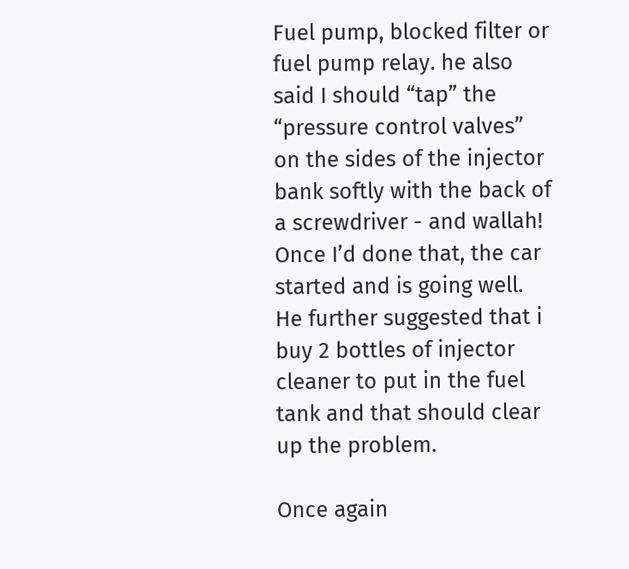Fuel pump, blocked filter or fuel pump relay. he also said I should “tap” the “pressure control valves” on the sides of the injector bank softly with the back of a screwdriver - and wallah! Once I’d done that, the car started and is going well. He further suggested that i buy 2 bottles of injector cleaner to put in the fuel tank and that should clear up the problem.

Once again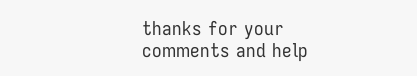thanks for your comments and help